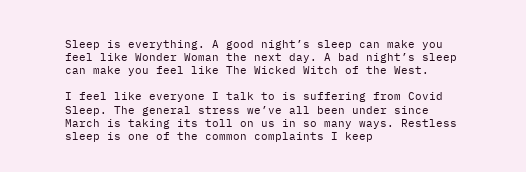Sleep is everything. A good night’s sleep can make you feel like Wonder Woman the next day. A bad night’s sleep can make you feel like The Wicked Witch of the West.

I feel like everyone I talk to is suffering from Covid Sleep. The general stress we’ve all been under since March is taking its toll on us in so many ways. Restless sleep is one of the common complaints I keep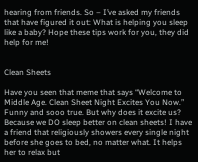hearing from friends. So – I’ve asked my friends that have figured it out: What is helping you sleep like a baby? Hope these tips work for you, they did help for me!


Clean Sheets

Have you seen that meme that says “Welcome to Middle Age. Clean Sheet Night Excites You Now.” Funny and sooo true. But why does it excite us? Because we DO sleep better on clean sheets! I have a friend that religiously showers every single night before she goes to bed, no matter what. It helps her to relax but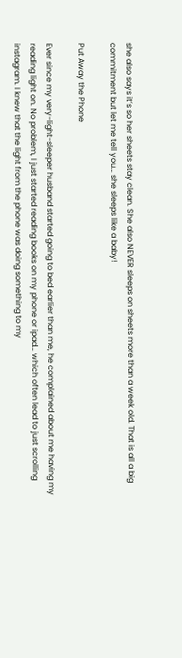she also says it’s so her sheets stay clean. She also NEVER sleeps on sheets more than a week old. That is all a big commitment but let me tell you… she sleeps like a baby!

Put Away the Phone

Ever since my very-light-sleeper husband started going to bed earlier than me, he complained about me having my reading light on. No problem, I just started reading books on my phone or ipad… which often lead to just scrolling instagram. I knew that the light from the phone was doing something to my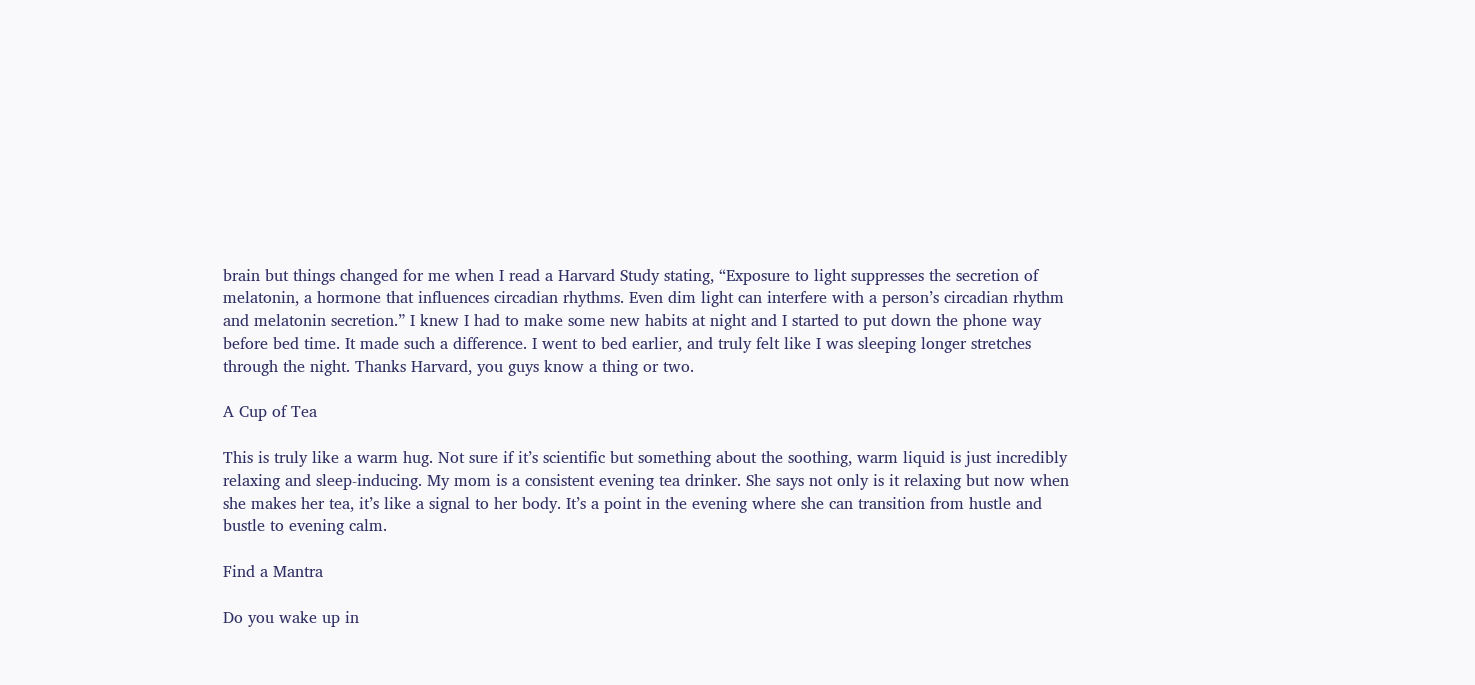brain but things changed for me when I read a Harvard Study stating, “Exposure to light suppresses the secretion of melatonin, a hormone that influences circadian rhythms. Even dim light can interfere with a person’s circadian rhythm and melatonin secretion.” I knew I had to make some new habits at night and I started to put down the phone way before bed time. It made such a difference. I went to bed earlier, and truly felt like I was sleeping longer stretches through the night. Thanks Harvard, you guys know a thing or two.

A Cup of Tea

This is truly like a warm hug. Not sure if it’s scientific but something about the soothing, warm liquid is just incredibly relaxing and sleep-inducing. My mom is a consistent evening tea drinker. She says not only is it relaxing but now when she makes her tea, it’s like a signal to her body. It’s a point in the evening where she can transition from hustle and bustle to evening calm.

Find a Mantra

Do you wake up in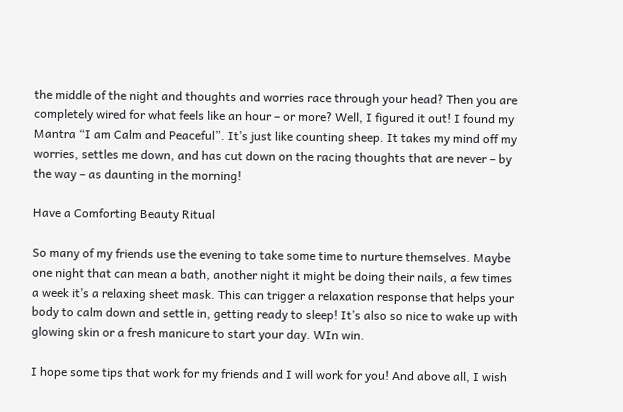the middle of the night and thoughts and worries race through your head? Then you are completely wired for what feels like an hour – or more? Well, I figured it out! I found my Mantra “I am Calm and Peaceful”. It’s just like counting sheep. It takes my mind off my worries, settles me down, and has cut down on the racing thoughts that are never – by the way – as daunting in the morning!

Have a Comforting Beauty Ritual

So many of my friends use the evening to take some time to nurture themselves. Maybe one night that can mean a bath, another night it might be doing their nails, a few times a week it’s a relaxing sheet mask. This can trigger a relaxation response that helps your body to calm down and settle in, getting ready to sleep! It’s also so nice to wake up with glowing skin or a fresh manicure to start your day. WIn win.

I hope some tips that work for my friends and I will work for you! And above all, I wish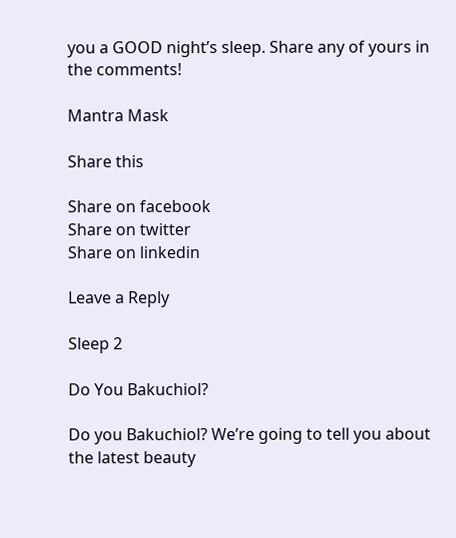you a GOOD night’s sleep. Share any of yours in the comments!

Mantra Mask

Share this

Share on facebook
Share on twitter
Share on linkedin

Leave a Reply

Sleep 2

Do You Bakuchiol?

Do you Bakuchiol? We’re going to tell you about the latest beauty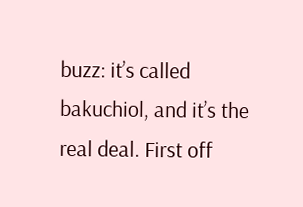buzz: it’s called bakuchiol, and it’s the real deal. First off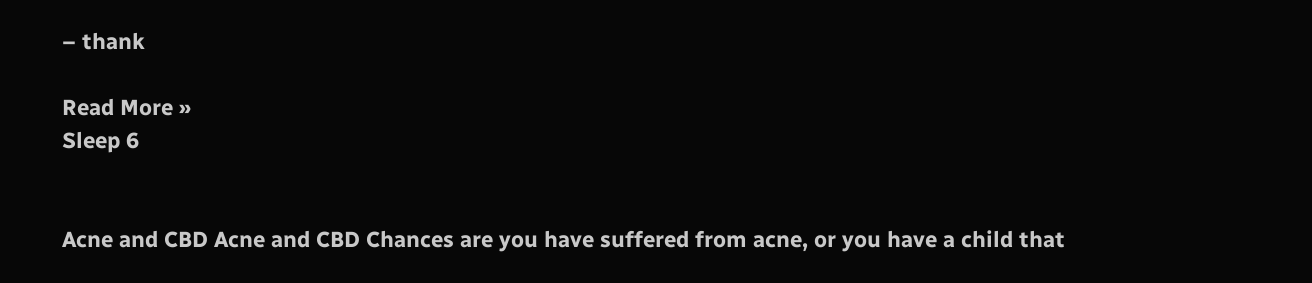– thank

Read More »
Sleep 6


Acne and CBD Acne and CBD Chances are you have suffered from acne, or you have a child that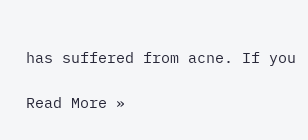has suffered from acne. If you

Read More »